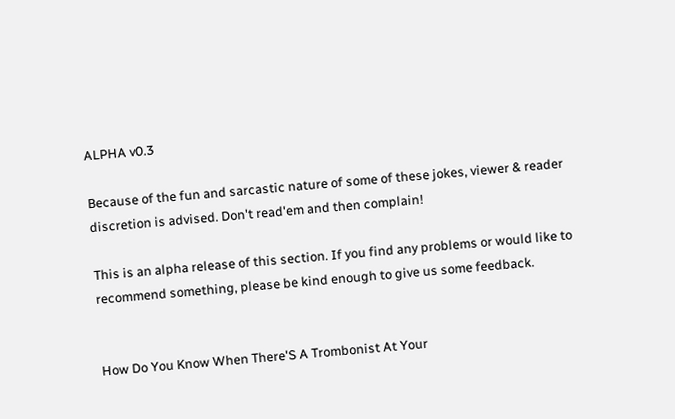ALPHA v0.3

Because of the fun and sarcastic nature of some of these jokes, viewer & reader discretion is advised. Don't read'em and then complain!

This is an alpha release of this section. If you find any problems or would like to recommend something, please be kind enough to give us some feedback.


How Do You Know When There'S A Trombonist At Your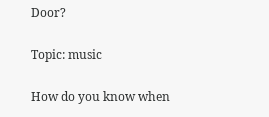Door?

Topic: music

How do you know when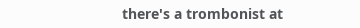there's a trombonist at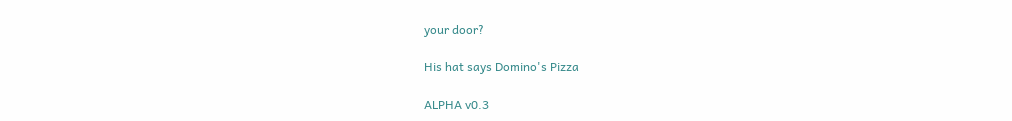your door?

His hat says Domino's Pizza

ALPHA v0.3